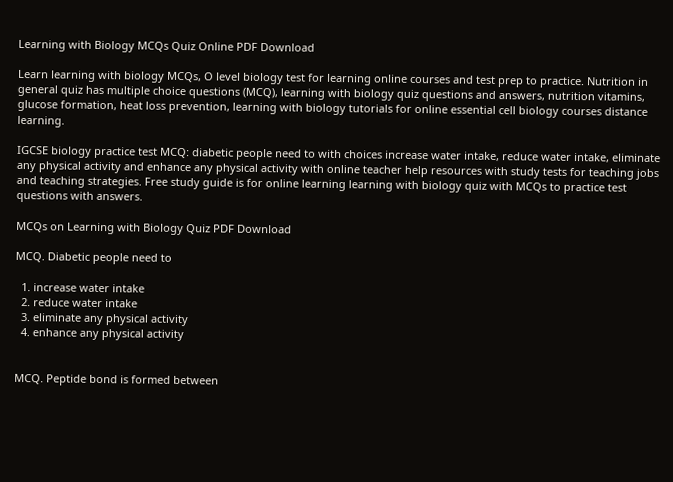Learning with Biology MCQs Quiz Online PDF Download

Learn learning with biology MCQs, O level biology test for learning online courses and test prep to practice. Nutrition in general quiz has multiple choice questions (MCQ), learning with biology quiz questions and answers, nutrition vitamins, glucose formation, heat loss prevention, learning with biology tutorials for online essential cell biology courses distance learning.

IGCSE biology practice test MCQ: diabetic people need to with choices increase water intake, reduce water intake, eliminate any physical activity and enhance any physical activity with online teacher help resources with study tests for teaching jobs and teaching strategies. Free study guide is for online learning learning with biology quiz with MCQs to practice test questions with answers.

MCQs on Learning with Biology Quiz PDF Download

MCQ. Diabetic people need to

  1. increase water intake
  2. reduce water intake
  3. eliminate any physical activity
  4. enhance any physical activity


MCQ. Peptide bond is formed between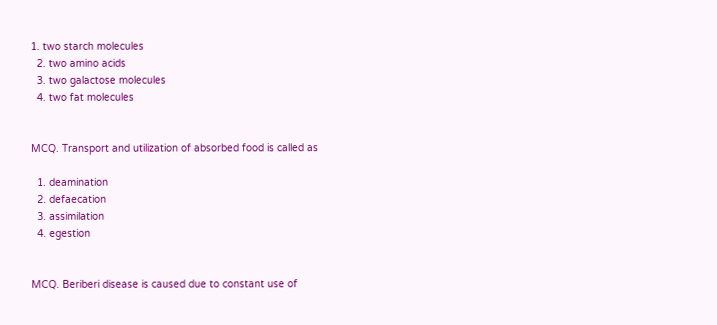1. two starch molecules
  2. two amino acids
  3. two galactose molecules
  4. two fat molecules


MCQ. Transport and utilization of absorbed food is called as

  1. deamination
  2. defaecation
  3. assimilation
  4. egestion


MCQ. Beriberi disease is caused due to constant use of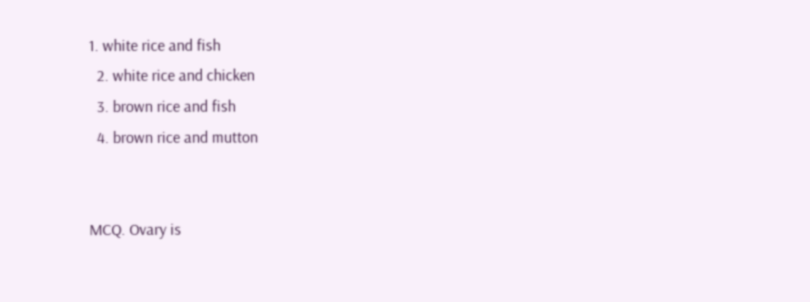1. white rice and fish
  2. white rice and chicken
  3. brown rice and fish
  4. brown rice and mutton


MCQ. Ovary is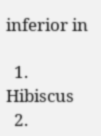inferior in

  1. Hibiscus
  2.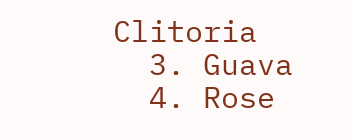Clitoria
  3. Guava
  4. Rose